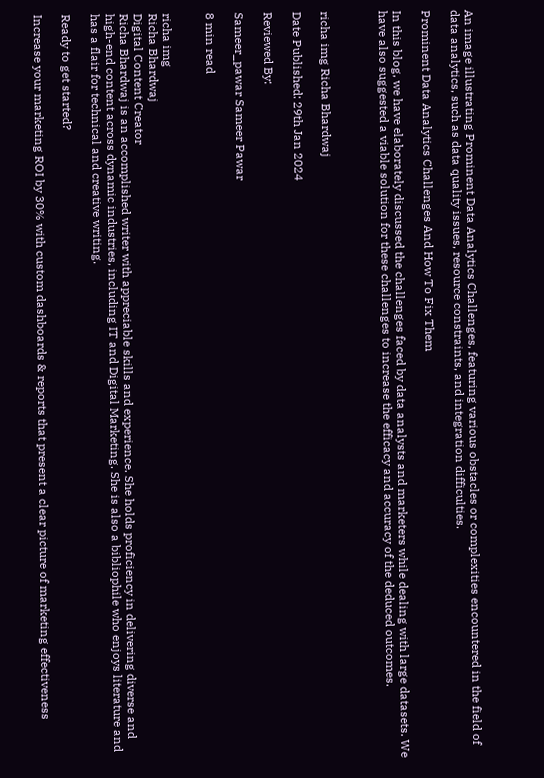An image illustrating Prominent Data Analytics Challenges, featuring various obstacles or complexities encountered in the field of data analytics, such as data quality issues, resource constraints, and integration difficulties.

Prominent Data Analytics Challenges And How To Fix Them

In this blog, we have elaborately discussed the challenges faced by data analysts and marketers while dealing with large datasets. We have also suggested a viable solution for these challenges to increase the efficacy and accuracy of the deduced outcomes.



richa img Richa Bhardwaj

Date Published: 29th Jan 2024

Reviewed By:

Sameer_pawar Sameer Pawar

8 min read


richa img
Richa Bhardwaj
Digital Content Creator
Richa Bhardwaj is an accomplished writer with appreciable skills and experience. She holds proficiency in delivering diverse and high-end content across dynamic industries, including IT and Digital Marketing. She is also a bibliophile who enjoys literature and has a flair for technical and creative writing.

Ready to get started?

Increase your marketing ROI by 30% with custom dashboards & reports that present a clear picture of marketing effectiveness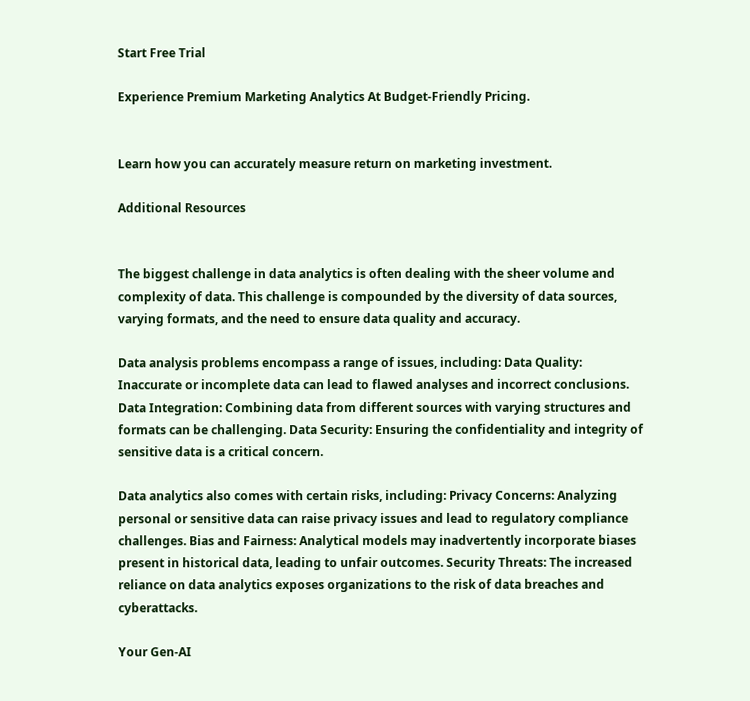Start Free Trial

Experience Premium Marketing Analytics At Budget-Friendly Pricing.


Learn how you can accurately measure return on marketing investment.

Additional Resources


The biggest challenge in data analytics is often dealing with the sheer volume and complexity of data. This challenge is compounded by the diversity of data sources, varying formats, and the need to ensure data quality and accuracy.

Data analysis problems encompass a range of issues, including: Data Quality: Inaccurate or incomplete data can lead to flawed analyses and incorrect conclusions. Data Integration: Combining data from different sources with varying structures and formats can be challenging. Data Security: Ensuring the confidentiality and integrity of sensitive data is a critical concern.

Data analytics also comes with certain risks, including: Privacy Concerns: Analyzing personal or sensitive data can raise privacy issues and lead to regulatory compliance challenges. Bias and Fairness: Analytical models may inadvertently incorporate biases present in historical data, leading to unfair outcomes. Security Threats: The increased reliance on data analytics exposes organizations to the risk of data breaches and cyberattacks.

Your Gen-AI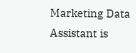Marketing Data Assistant is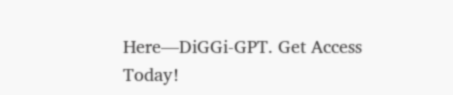Here—DiGGi-GPT. Get Access Today!